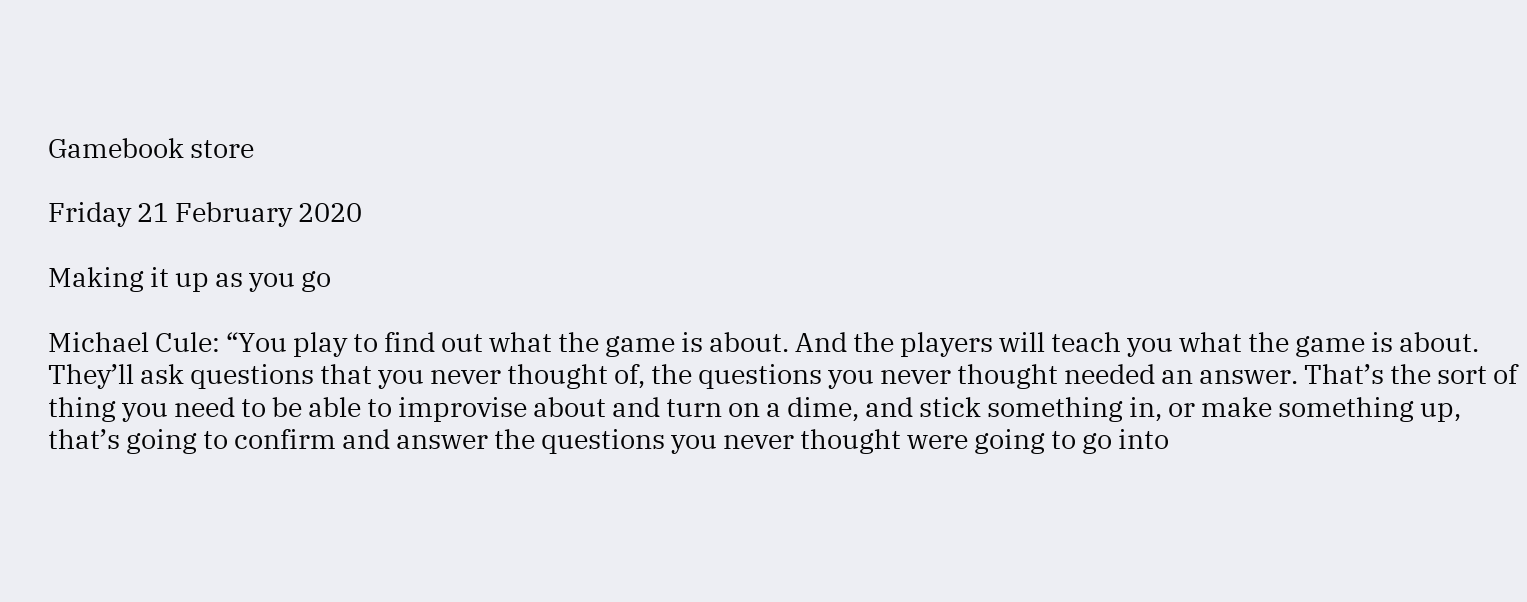Gamebook store

Friday 21 February 2020

Making it up as you go

Michael Cule: “You play to find out what the game is about. And the players will teach you what the game is about. They’ll ask questions that you never thought of, the questions you never thought needed an answer. That’s the sort of thing you need to be able to improvise about and turn on a dime, and stick something in, or make something up, that’s going to confirm and answer the questions you never thought were going to go into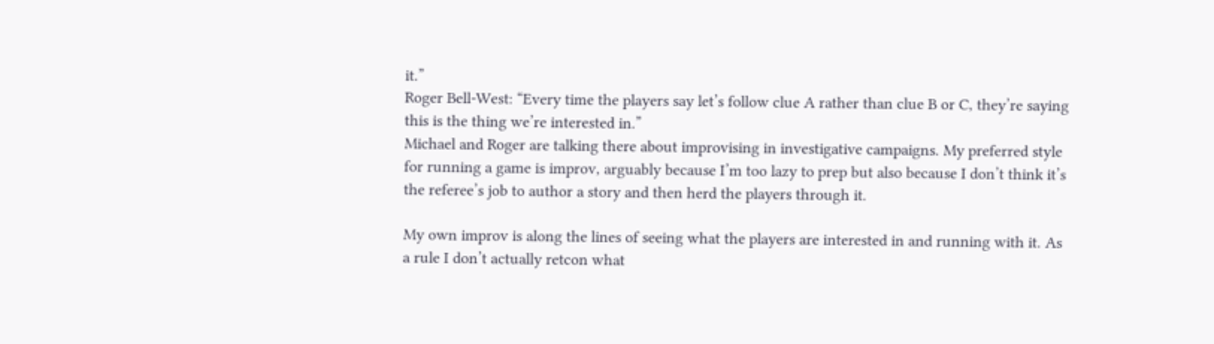it.”
Roger Bell-West: “Every time the players say let’s follow clue A rather than clue B or C, they’re saying this is the thing we’re interested in.”
Michael and Roger are talking there about improvising in investigative campaigns. My preferred style for running a game is improv, arguably because I’m too lazy to prep but also because I don’t think it’s the referee’s job to author a story and then herd the players through it.

My own improv is along the lines of seeing what the players are interested in and running with it. As a rule I don’t actually retcon what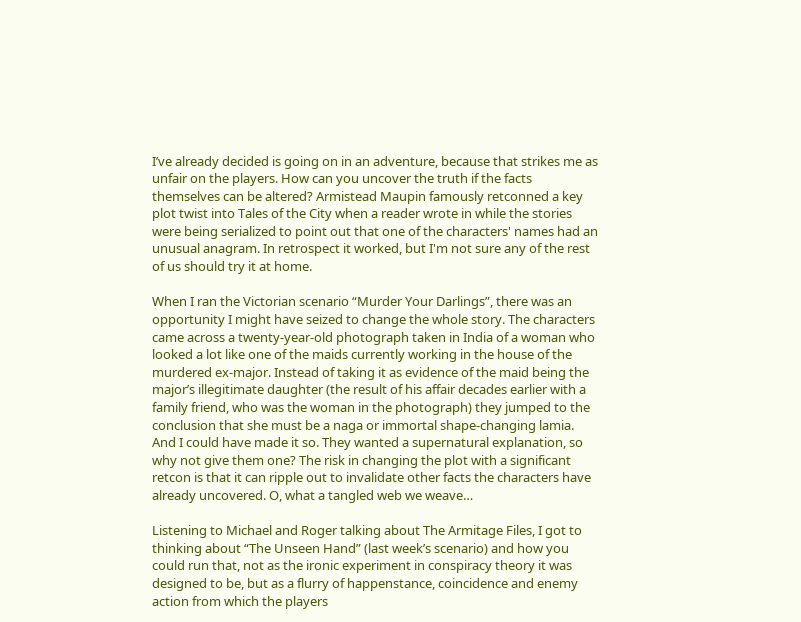I’ve already decided is going on in an adventure, because that strikes me as unfair on the players. How can you uncover the truth if the facts themselves can be altered? Armistead Maupin famously retconned a key plot twist into Tales of the City when a reader wrote in while the stories were being serialized to point out that one of the characters' names had an unusual anagram. In retrospect it worked, but I'm not sure any of the rest of us should try it at home.

When I ran the Victorian scenario “Murder Your Darlings”, there was an opportunity I might have seized to change the whole story. The characters came across a twenty-year-old photograph taken in India of a woman who looked a lot like one of the maids currently working in the house of the murdered ex-major. Instead of taking it as evidence of the maid being the major’s illegitimate daughter (the result of his affair decades earlier with a family friend, who was the woman in the photograph) they jumped to the conclusion that she must be a naga or immortal shape-changing lamia. And I could have made it so. They wanted a supernatural explanation, so why not give them one? The risk in changing the plot with a significant retcon is that it can ripple out to invalidate other facts the characters have already uncovered. O, what a tangled web we weave…

Listening to Michael and Roger talking about The Armitage Files, I got to thinking about “The Unseen Hand” (last week’s scenario) and how you could run that, not as the ironic experiment in conspiracy theory it was designed to be, but as a flurry of happenstance, coincidence and enemy action from which the players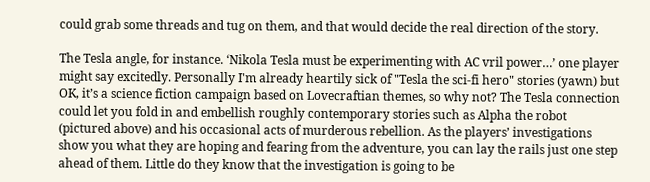could grab some threads and tug on them, and that would decide the real direction of the story.

The Tesla angle, for instance. ‘Nikola Tesla must be experimenting with AC vril power…’ one player might say excitedly. Personally I'm already heartily sick of "Tesla the sci-fi hero" stories (yawn) but OK, it’s a science fiction campaign based on Lovecraftian themes, so why not? The Tesla connection could let you fold in and embellish roughly contemporary stories such as Alpha the robot (pictured above) and his occasional acts of murderous rebellion. As the players’ investigations show you what they are hoping and fearing from the adventure, you can lay the rails just one step ahead of them. Little do they know that the investigation is going to be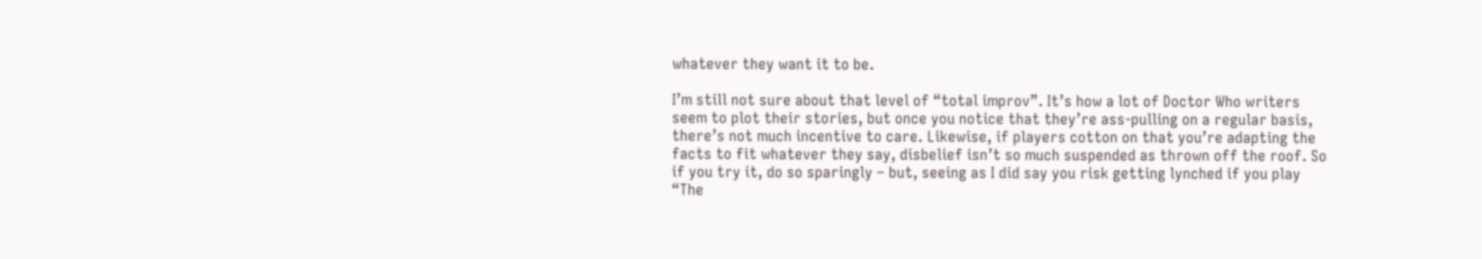whatever they want it to be.

I’m still not sure about that level of “total improv”. It’s how a lot of Doctor Who writers seem to plot their stories, but once you notice that they’re ass-pulling on a regular basis, there’s not much incentive to care. Likewise, if players cotton on that you’re adapting the facts to fit whatever they say, disbelief isn’t so much suspended as thrown off the roof. So if you try it, do so sparingly – but, seeing as I did say you risk getting lynched if you play “The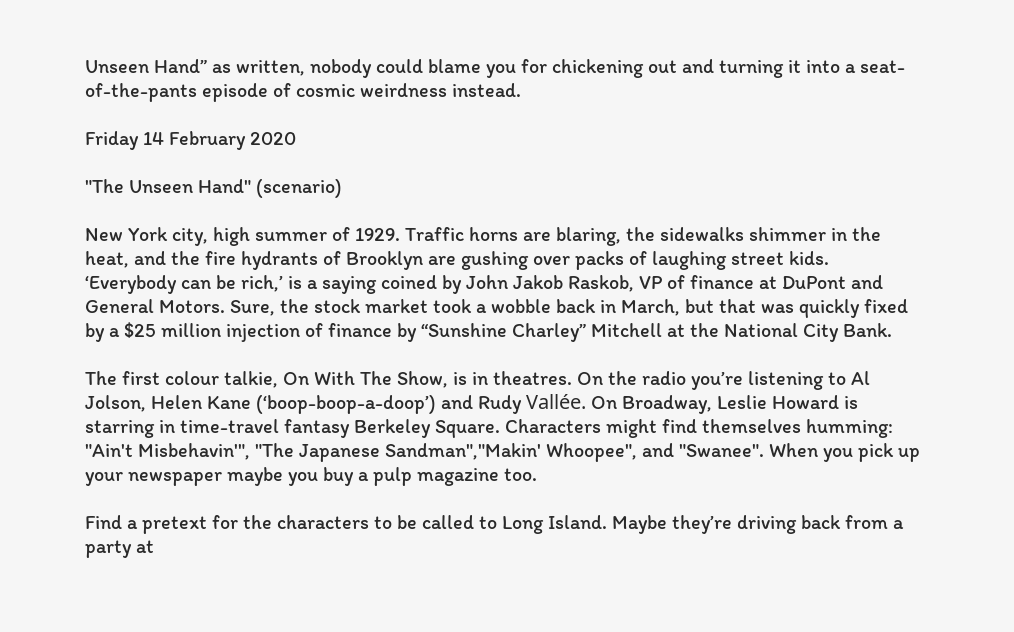Unseen Hand” as written, nobody could blame you for chickening out and turning it into a seat-of-the-pants episode of cosmic weirdness instead.

Friday 14 February 2020

"The Unseen Hand" (scenario)

New York city, high summer of 1929. Traffic horns are blaring, the sidewalks shimmer in the heat, and the fire hydrants of Brooklyn are gushing over packs of laughing street kids. ‘Everybody can be rich,’ is a saying coined by John Jakob Raskob, VP of finance at DuPont and General Motors. Sure, the stock market took a wobble back in March, but that was quickly fixed by a $25 million injection of finance by “Sunshine Charley” Mitchell at the National City Bank.

The first colour talkie, On With The Show, is in theatres. On the radio you’re listening to Al Jolson, Helen Kane (‘boop-boop-a-doop’) and Rudy Vallée. On Broadway, Leslie Howard is starring in time-travel fantasy Berkeley Square. Characters might find themselves humming: "Ain't Misbehavin'", "The Japanese Sandman","Makin' Whoopee", and "Swanee". When you pick up your newspaper maybe you buy a pulp magazine too.

Find a pretext for the characters to be called to Long Island. Maybe they’re driving back from a party at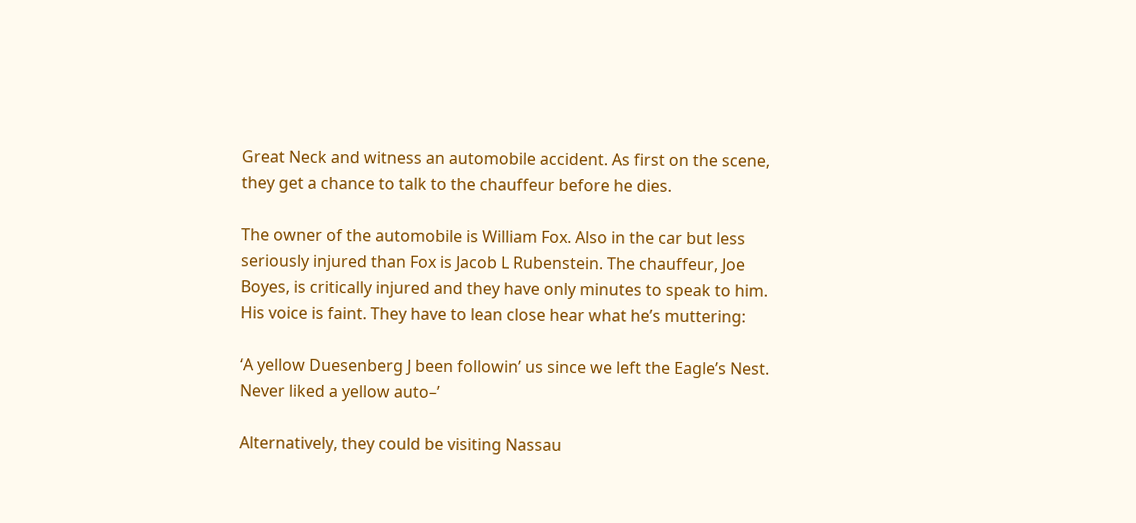Great Neck and witness an automobile accident. As first on the scene, they get a chance to talk to the chauffeur before he dies.

The owner of the automobile is William Fox. Also in the car but less seriously injured than Fox is Jacob L Rubenstein. The chauffeur, Joe Boyes, is critically injured and they have only minutes to speak to him. His voice is faint. They have to lean close hear what he’s muttering:

‘A yellow Duesenberg J been followin’ us since we left the Eagle’s Nest. Never liked a yellow auto–’

Alternatively, they could be visiting Nassau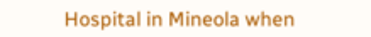Hospital in Mineola when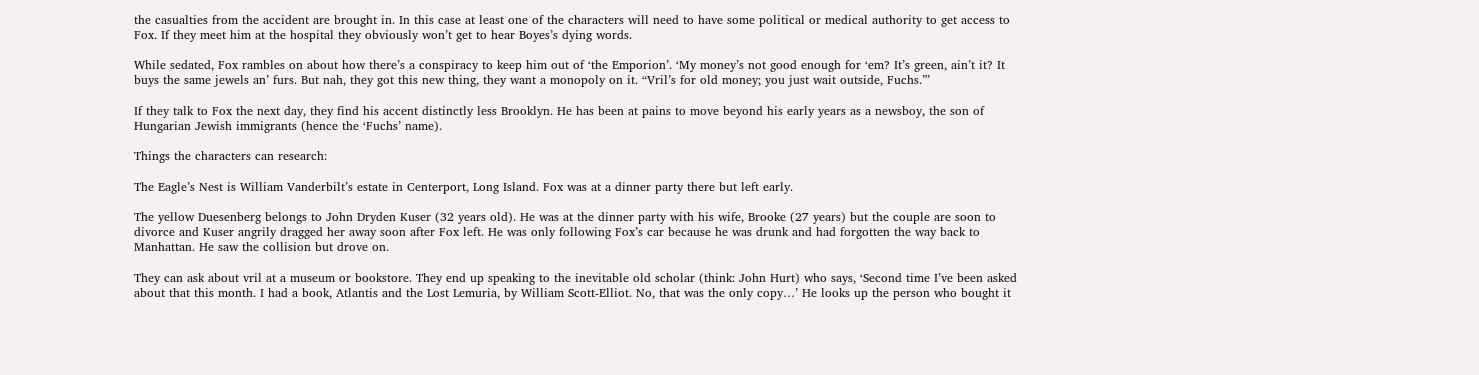the casualties from the accident are brought in. In this case at least one of the characters will need to have some political or medical authority to get access to Fox. If they meet him at the hospital they obviously won’t get to hear Boyes’s dying words.

While sedated, Fox rambles on about how there’s a conspiracy to keep him out of ‘the Emporion’. ‘My money’s not good enough for ‘em? It’s green, ain’t it? It buys the same jewels an’ furs. But nah, they got this new thing, they want a monopoly on it. “Vril’s for old money; you just wait outside, Fuchs.”’

If they talk to Fox the next day, they find his accent distinctly less Brooklyn. He has been at pains to move beyond his early years as a newsboy, the son of Hungarian Jewish immigrants (hence the ‘Fuchs’ name).

Things the characters can research:

The Eagle’s Nest is William Vanderbilt’s estate in Centerport, Long Island. Fox was at a dinner party there but left early.

The yellow Duesenberg belongs to John Dryden Kuser (32 years old). He was at the dinner party with his wife, Brooke (27 years) but the couple are soon to divorce and Kuser angrily dragged her away soon after Fox left. He was only following Fox’s car because he was drunk and had forgotten the way back to Manhattan. He saw the collision but drove on.

They can ask about vril at a museum or bookstore. They end up speaking to the inevitable old scholar (think: John Hurt) who says, ‘Second time I’ve been asked about that this month. I had a book, Atlantis and the Lost Lemuria, by William Scott-Elliot. No, that was the only copy…’ He looks up the person who bought it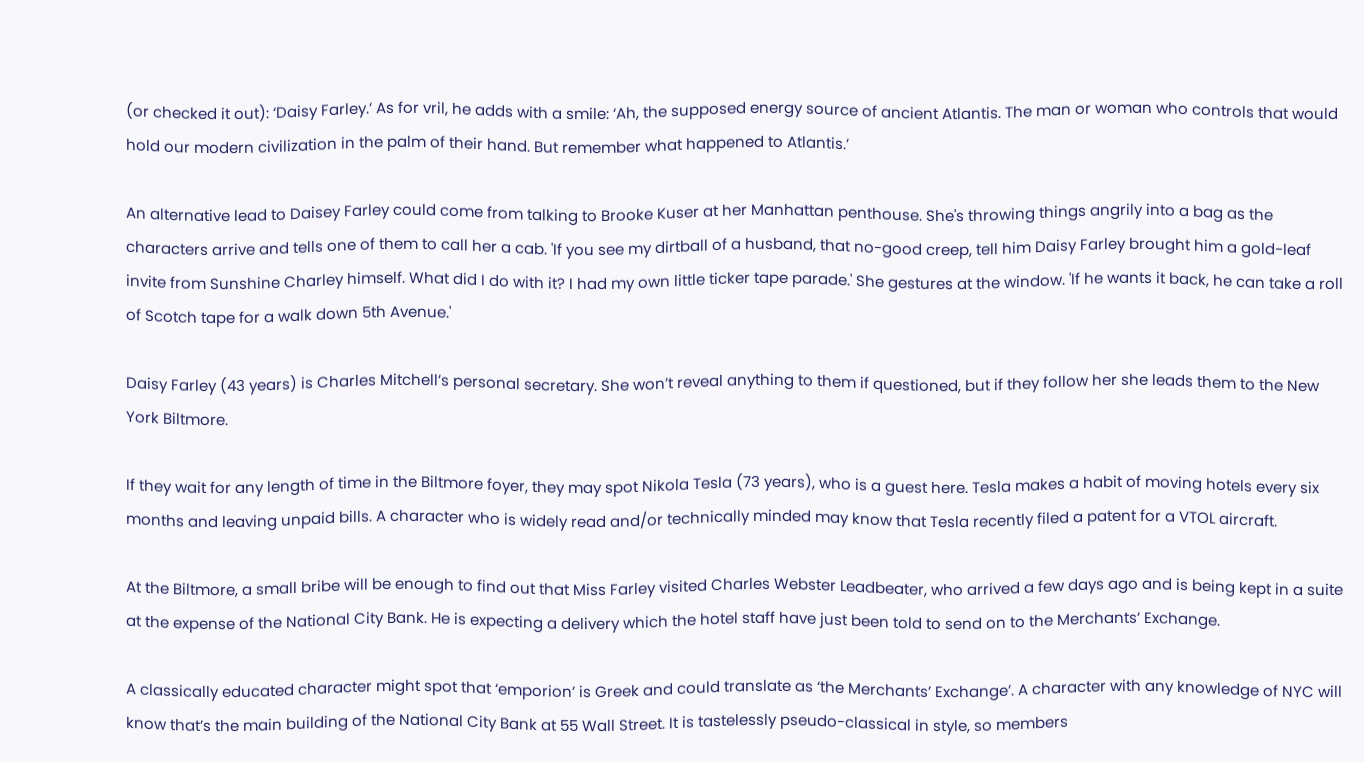(or checked it out): ‘Daisy Farley.’ As for vril, he adds with a smile: ‘Ah, the supposed energy source of ancient Atlantis. The man or woman who controls that would hold our modern civilization in the palm of their hand. But remember what happened to Atlantis.’

An alternative lead to Daisey Farley could come from talking to Brooke Kuser at her Manhattan penthouse. She's throwing things angrily into a bag as the characters arrive and tells one of them to call her a cab. 'If you see my dirtball of a husband, that no-good creep, tell him Daisy Farley brought him a gold-leaf invite from Sunshine Charley himself. What did I do with it? I had my own little ticker tape parade.' She gestures at the window. 'If he wants it back, he can take a roll of Scotch tape for a walk down 5th Avenue.'

Daisy Farley (43 years) is Charles Mitchell’s personal secretary. She won’t reveal anything to them if questioned, but if they follow her she leads them to the New York Biltmore.

If they wait for any length of time in the Biltmore foyer, they may spot Nikola Tesla (73 years), who is a guest here. Tesla makes a habit of moving hotels every six months and leaving unpaid bills. A character who is widely read and/or technically minded may know that Tesla recently filed a patent for a VTOL aircraft.

At the Biltmore, a small bribe will be enough to find out that Miss Farley visited Charles Webster Leadbeater, who arrived a few days ago and is being kept in a suite at the expense of the National City Bank. He is expecting a delivery which the hotel staff have just been told to send on to the Merchants’ Exchange.

A classically educated character might spot that ‘emporion’ is Greek and could translate as ‘the Merchants’ Exchange’. A character with any knowledge of NYC will know that’s the main building of the National City Bank at 55 Wall Street. It is tastelessly pseudo-classical in style, so members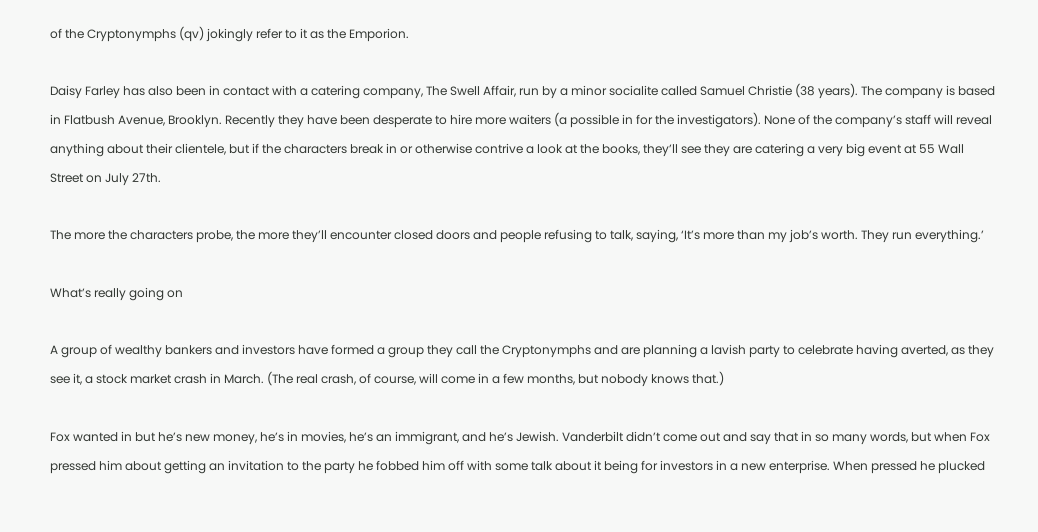of the Cryptonymphs (qv) jokingly refer to it as the Emporion.

Daisy Farley has also been in contact with a catering company, The Swell Affair, run by a minor socialite called Samuel Christie (38 years). The company is based in Flatbush Avenue, Brooklyn. Recently they have been desperate to hire more waiters (a possible in for the investigators). None of the company’s staff will reveal anything about their clientele, but if the characters break in or otherwise contrive a look at the books, they’ll see they are catering a very big event at 55 Wall Street on July 27th.

The more the characters probe, the more they’ll encounter closed doors and people refusing to talk, saying, ‘It’s more than my job’s worth. They run everything.’

What’s really going on

A group of wealthy bankers and investors have formed a group they call the Cryptonymphs and are planning a lavish party to celebrate having averted, as they see it, a stock market crash in March. (The real crash, of course, will come in a few months, but nobody knows that.)

Fox wanted in but he’s new money, he’s in movies, he’s an immigrant, and he’s Jewish. Vanderbilt didn’t come out and say that in so many words, but when Fox pressed him about getting an invitation to the party he fobbed him off with some talk about it being for investors in a new enterprise. When pressed he plucked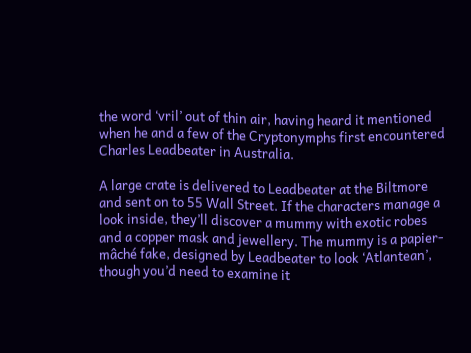the word ‘vril’ out of thin air, having heard it mentioned when he and a few of the Cryptonymphs first encountered Charles Leadbeater in Australia.

A large crate is delivered to Leadbeater at the Biltmore and sent on to 55 Wall Street. If the characters manage a look inside, they’ll discover a mummy with exotic robes and a copper mask and jewellery. The mummy is a papier-mâché fake, designed by Leadbeater to look ‘Atlantean’, though you’d need to examine it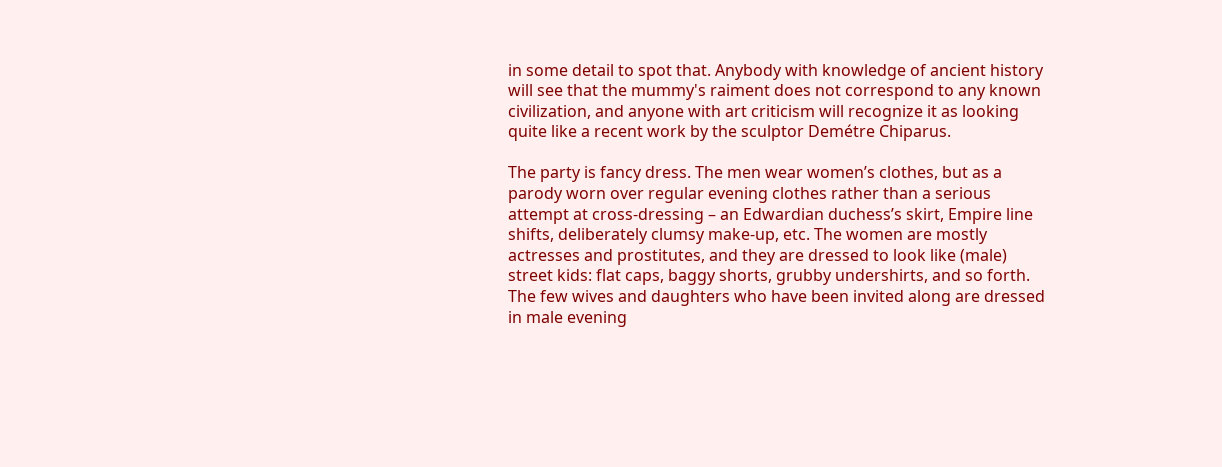in some detail to spot that. Anybody with knowledge of ancient history will see that the mummy's raiment does not correspond to any known civilization, and anyone with art criticism will recognize it as looking quite like a recent work by the sculptor Demétre Chiparus.

The party is fancy dress. The men wear women’s clothes, but as a parody worn over regular evening clothes rather than a serious attempt at cross-dressing – an Edwardian duchess’s skirt, Empire line shifts, deliberately clumsy make-up, etc. The women are mostly actresses and prostitutes, and they are dressed to look like (male) street kids: flat caps, baggy shorts, grubby undershirts, and so forth. The few wives and daughters who have been invited along are dressed in male evening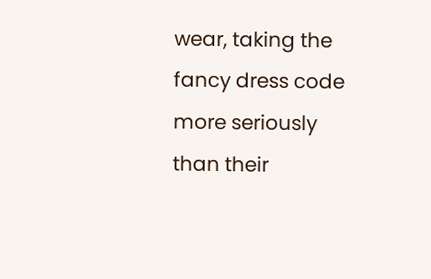wear, taking the fancy dress code more seriously than their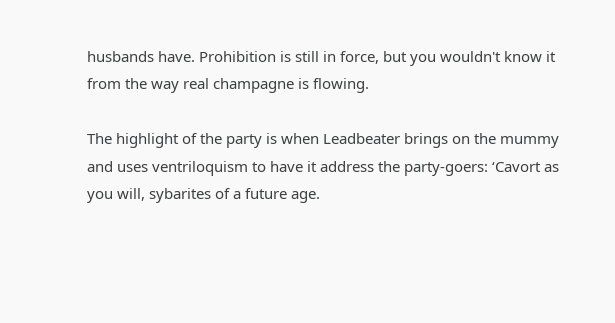husbands have. Prohibition is still in force, but you wouldn't know it from the way real champagne is flowing.

The highlight of the party is when Leadbeater brings on the mummy and uses ventriloquism to have it address the party-goers: ‘Cavort as you will, sybarites of a future age.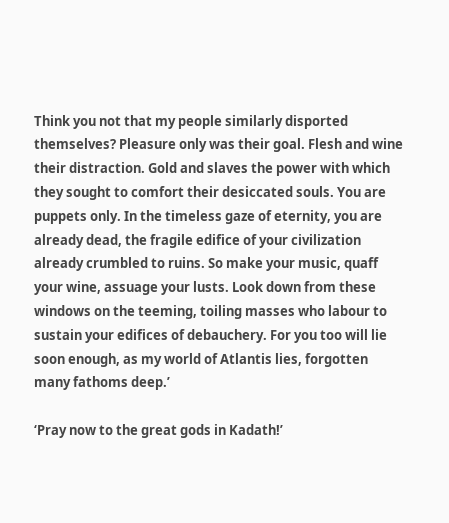Think you not that my people similarly disported themselves? Pleasure only was their goal. Flesh and wine their distraction. Gold and slaves the power with which they sought to comfort their desiccated souls. You are puppets only. In the timeless gaze of eternity, you are already dead, the fragile edifice of your civilization already crumbled to ruins. So make your music, quaff your wine, assuage your lusts. Look down from these windows on the teeming, toiling masses who labour to sustain your edifices of debauchery. For you too will lie soon enough, as my world of Atlantis lies, forgotten many fathoms deep.’

‘Pray now to the great gods in Kadath!’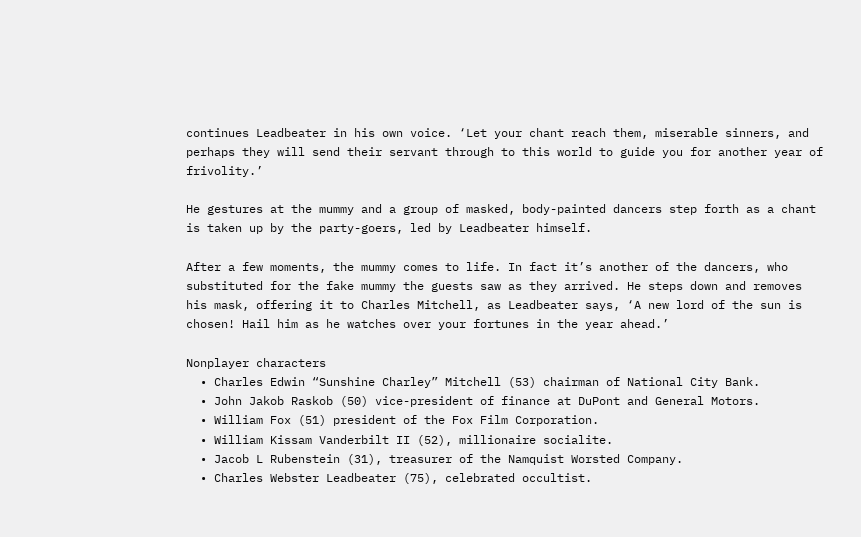continues Leadbeater in his own voice. ‘Let your chant reach them, miserable sinners, and perhaps they will send their servant through to this world to guide you for another year of frivolity.’

He gestures at the mummy and a group of masked, body-painted dancers step forth as a chant is taken up by the party-goers, led by Leadbeater himself.

After a few moments, the mummy comes to life. In fact it’s another of the dancers, who substituted for the fake mummy the guests saw as they arrived. He steps down and removes his mask, offering it to Charles Mitchell, as Leadbeater says, ‘A new lord of the sun is chosen! Hail him as he watches over your fortunes in the year ahead.’

Nonplayer characters
  • Charles Edwin “Sunshine Charley” Mitchell (53) chairman of National City Bank.
  • John Jakob Raskob (50) vice-president of finance at DuPont and General Motors.
  • William Fox (51) president of the Fox Film Corporation.
  • William Kissam Vanderbilt II (52), millionaire socialite.
  • Jacob L Rubenstein (31), treasurer of the Namquist Worsted Company.
  • Charles Webster Leadbeater (75), celebrated occultist.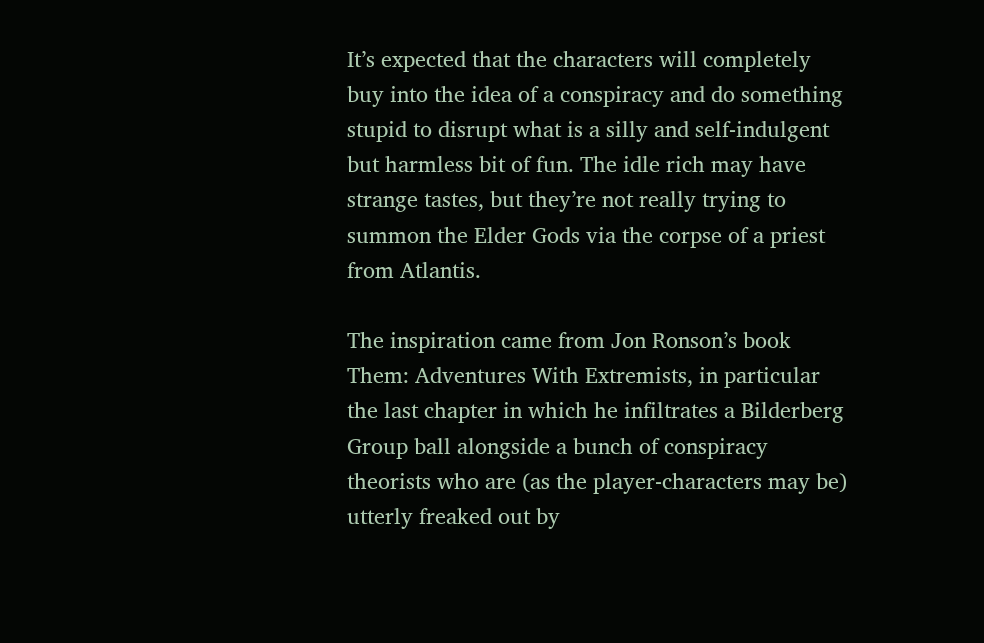It’s expected that the characters will completely buy into the idea of a conspiracy and do something stupid to disrupt what is a silly and self-indulgent but harmless bit of fun. The idle rich may have strange tastes, but they’re not really trying to summon the Elder Gods via the corpse of a priest from Atlantis.

The inspiration came from Jon Ronson’s book Them: Adventures With Extremists, in particular the last chapter in which he infiltrates a Bilderberg Group ball alongside a bunch of conspiracy theorists who are (as the player-characters may be) utterly freaked out by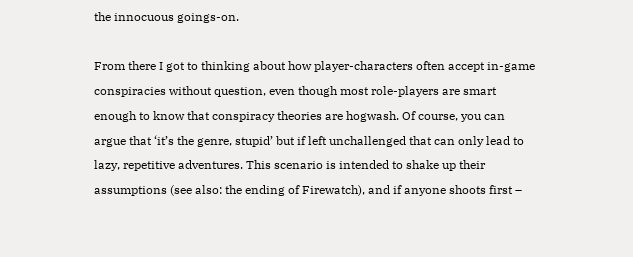the innocuous goings-on.

From there I got to thinking about how player-characters often accept in-game conspiracies without question, even though most role-players are smart enough to know that conspiracy theories are hogwash. Of course, you can argue that ‘it’s the genre, stupid’ but if left unchallenged that can only lead to lazy, repetitive adventures. This scenario is intended to shake up their assumptions (see also: the ending of Firewatch), and if anyone shoots first –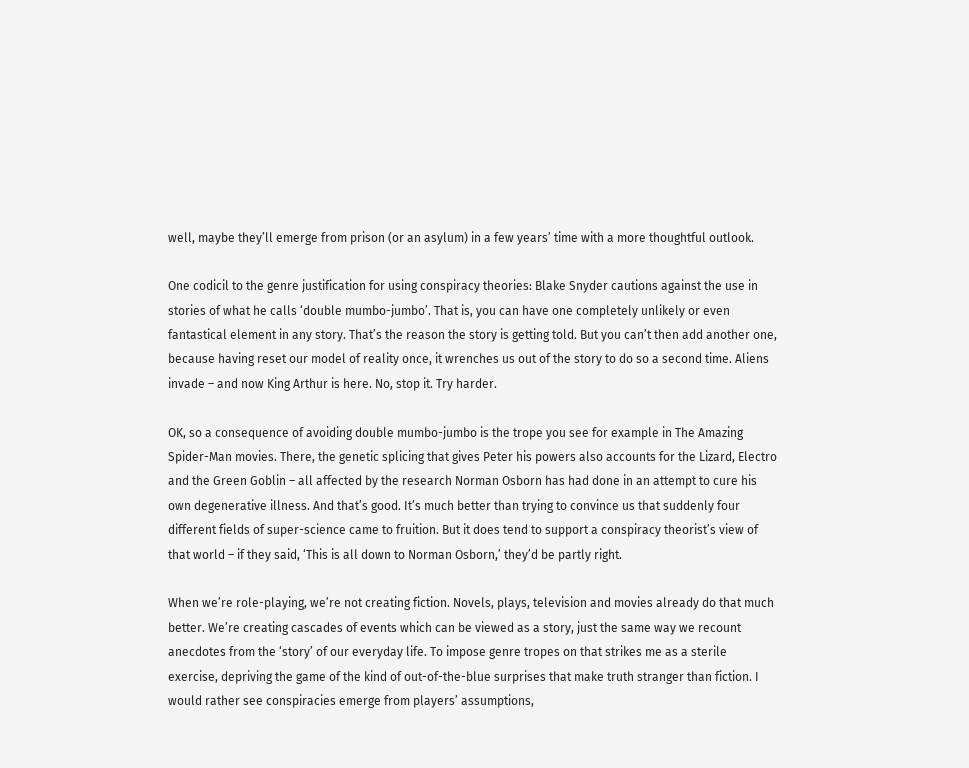well, maybe they’ll emerge from prison (or an asylum) in a few years’ time with a more thoughtful outlook.

One codicil to the genre justification for using conspiracy theories: Blake Snyder cautions against the use in stories of what he calls ‘double mumbo-jumbo’. That is, you can have one completely unlikely or even fantastical element in any story. That’s the reason the story is getting told. But you can’t then add another one, because having reset our model of reality once, it wrenches us out of the story to do so a second time. Aliens invade – and now King Arthur is here. No, stop it. Try harder.

OK, so a consequence of avoiding double mumbo-jumbo is the trope you see for example in The Amazing Spider-Man movies. There, the genetic splicing that gives Peter his powers also accounts for the Lizard, Electro and the Green Goblin – all affected by the research Norman Osborn has had done in an attempt to cure his own degenerative illness. And that’s good. It’s much better than trying to convince us that suddenly four different fields of super-science came to fruition. But it does tend to support a conspiracy theorist’s view of that world – if they said, ‘This is all down to Norman Osborn,’ they’d be partly right.

When we’re role-playing, we’re not creating fiction. Novels, plays, television and movies already do that much better. We’re creating cascades of events which can be viewed as a story, just the same way we recount anecdotes from the ‘story’ of our everyday life. To impose genre tropes on that strikes me as a sterile exercise, depriving the game of the kind of out-of-the-blue surprises that make truth stranger than fiction. I would rather see conspiracies emerge from players’ assumptions,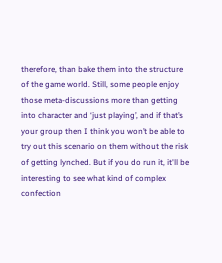therefore, than bake them into the structure of the game world. Still, some people enjoy those meta-discussions more than getting into character and ‘just playing’, and if that’s your group then I think you won’t be able to try out this scenario on them without the risk of getting lynched. But if you do run it, it'll be interesting to see what kind of complex confection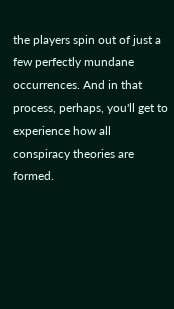the players spin out of just a few perfectly mundane occurrences. And in that process, perhaps, you'll get to experience how all conspiracy theories are formed.